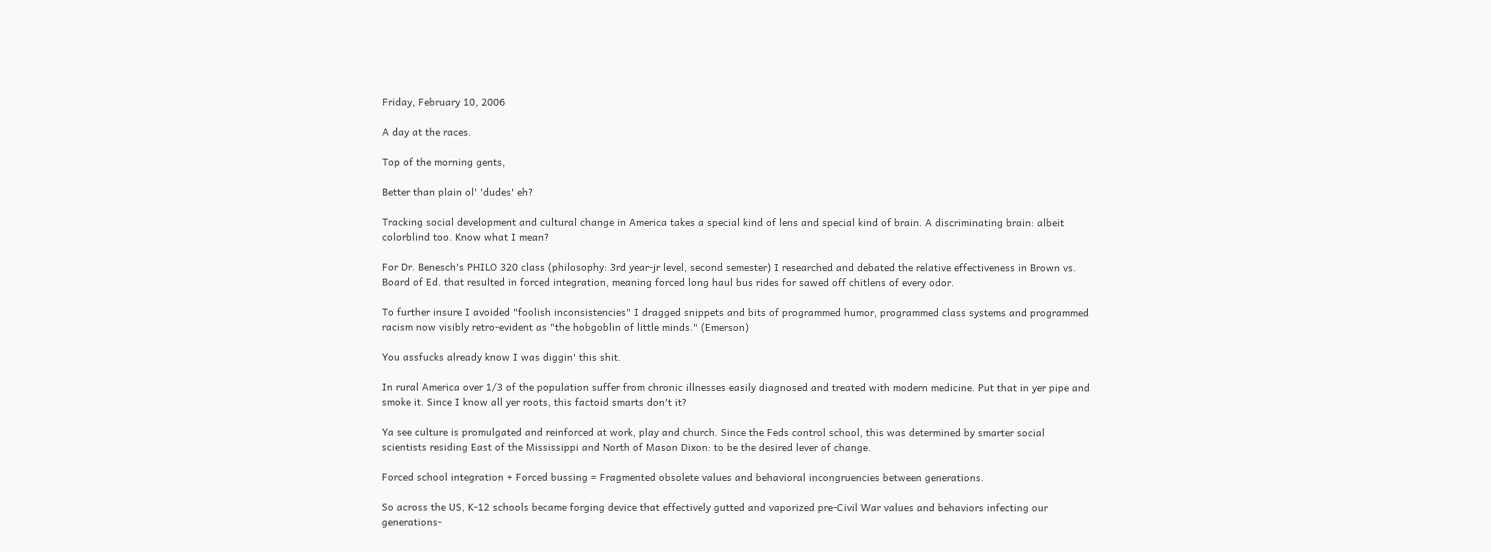Friday, February 10, 2006

A day at the races.

Top of the morning gents,

Better than plain ol' 'dudes' eh?

Tracking social development and cultural change in America takes a special kind of lens and special kind of brain. A discriminating brain: albeit colorblind too. Know what I mean?

For Dr. Benesch's PHILO 320 class (philosophy: 3rd year-jr level, second semester) I researched and debated the relative effectiveness in Brown vs. Board of Ed. that resulted in forced integration, meaning forced long haul bus rides for sawed off chitlens of every odor.

To further insure I avoided "foolish inconsistencies" I dragged snippets and bits of programmed humor, programmed class systems and programmed racism now visibly retro-evident as "the hobgoblin of little minds." (Emerson)

You assfucks already know I was diggin' this shit.

In rural America over 1/3 of the population suffer from chronic illnesses easily diagnosed and treated with modern medicine. Put that in yer pipe and smoke it. Since I know all yer roots, this factoid smarts don't it?

Ya see culture is promulgated and reinforced at work, play and church. Since the Feds control school, this was determined by smarter social scientists residing East of the Mississippi and North of Mason Dixon: to be the desired lever of change.

Forced school integration + Forced bussing = Fragmented obsolete values and behavioral incongruencies between generations.

So across the US, K-12 schools became forging device that effectively gutted and vaporized pre-Civil War values and behaviors infecting our generations-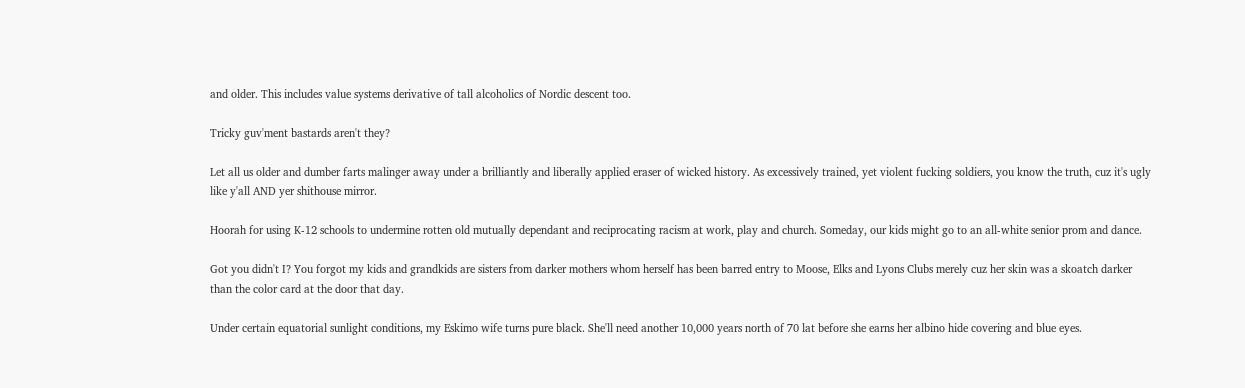and older. This includes value systems derivative of tall alcoholics of Nordic descent too.

Tricky guv'ment bastards aren't they?

Let all us older and dumber farts malinger away under a brilliantly and liberally applied eraser of wicked history. As excessively trained, yet violent fucking soldiers, you know the truth, cuz it's ugly like y'all AND yer shithouse mirror.

Hoorah for using K-12 schools to undermine rotten old mutually dependant and reciprocating racism at work, play and church. Someday, our kids might go to an all-white senior prom and dance.

Got you didn't I? You forgot my kids and grandkids are sisters from darker mothers whom herself has been barred entry to Moose, Elks and Lyons Clubs merely cuz her skin was a skoatch darker than the color card at the door that day.

Under certain equatorial sunlight conditions, my Eskimo wife turns pure black. She'll need another 10,000 years north of 70 lat before she earns her albino hide covering and blue eyes.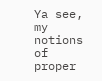Ya see, my notions of proper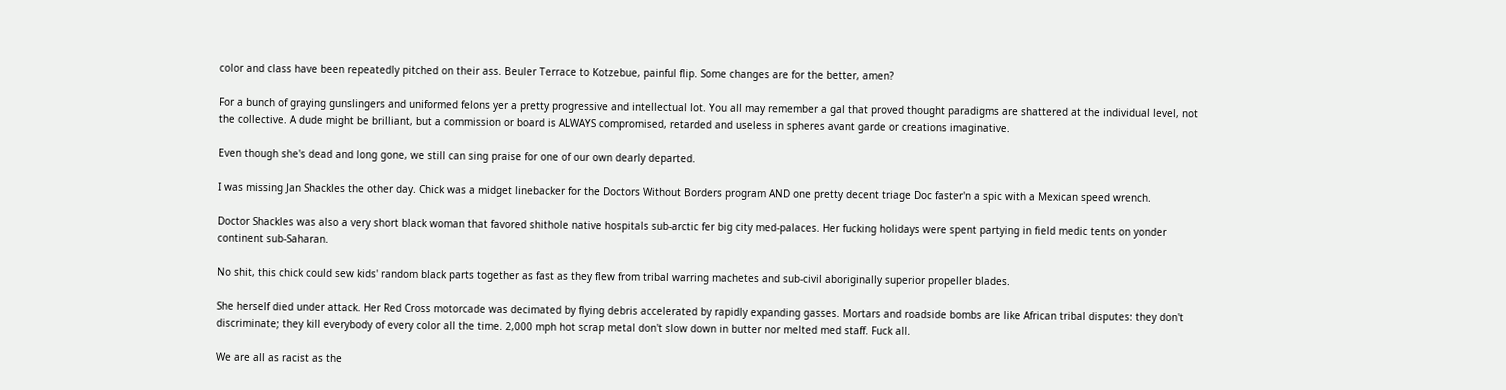color and class have been repeatedly pitched on their ass. Beuler Terrace to Kotzebue, painful flip. Some changes are for the better, amen?

For a bunch of graying gunslingers and uniformed felons yer a pretty progressive and intellectual lot. You all may remember a gal that proved thought paradigms are shattered at the individual level, not the collective. A dude might be brilliant, but a commission or board is ALWAYS compromised, retarded and useless in spheres avant garde or creations imaginative.

Even though she's dead and long gone, we still can sing praise for one of our own dearly departed.

I was missing Jan Shackles the other day. Chick was a midget linebacker for the Doctors Without Borders program AND one pretty decent triage Doc faster'n a spic with a Mexican speed wrench.

Doctor Shackles was also a very short black woman that favored shithole native hospitals sub-arctic fer big city med-palaces. Her fucking holidays were spent partying in field medic tents on yonder continent sub-Saharan.

No shit, this chick could sew kids' random black parts together as fast as they flew from tribal warring machetes and sub-civil aboriginally superior propeller blades.

She herself died under attack. Her Red Cross motorcade was decimated by flying debris accelerated by rapidly expanding gasses. Mortars and roadside bombs are like African tribal disputes: they don't discriminate; they kill everybody of every color all the time. 2,000 mph hot scrap metal don't slow down in butter nor melted med staff. Fuck all.

We are all as racist as the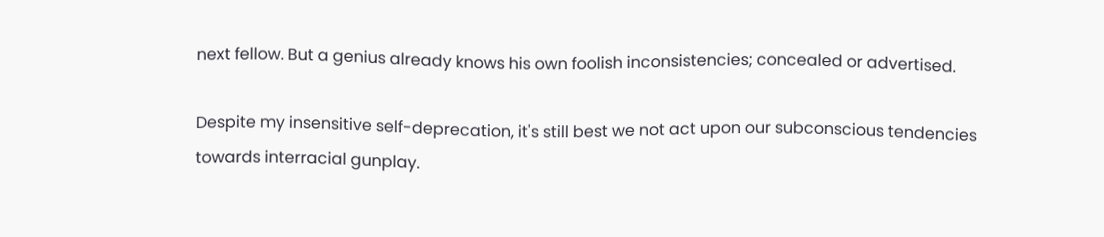next fellow. But a genius already knows his own foolish inconsistencies; concealed or advertised.

Despite my insensitive self-deprecation, it's still best we not act upon our subconscious tendencies towards interracial gunplay.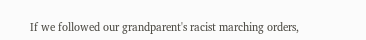If we followed our grandparent's racist marching orders,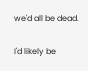we'd all be dead.

I'd likely be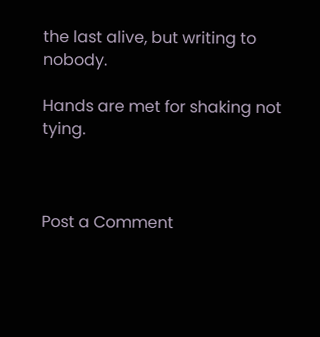the last alive, but writing to nobody.

Hands are met for shaking not tying.



Post a Comment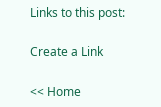Links to this post:

Create a Link

<< Home